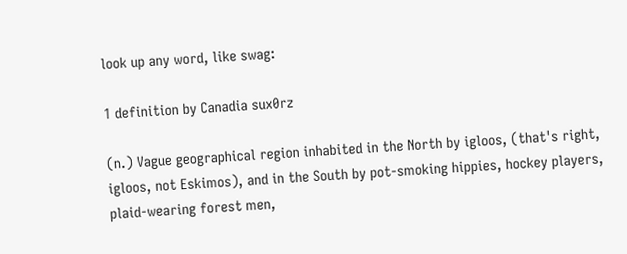look up any word, like swag:

1 definition by Canadia sux0rz

(n.) Vague geographical region inhabited in the North by igloos, (that's right, igloos, not Eskimos), and in the South by pot-smoking hippies, hockey players, plaid-wearing forest men,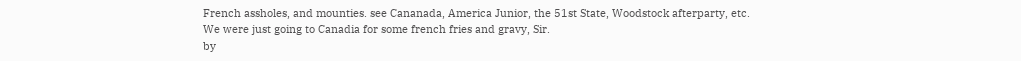French assholes, and mounties. see Cananada, America Junior, the 51st State, Woodstock afterparty, etc.
We were just going to Canadia for some french fries and gravy, Sir.
by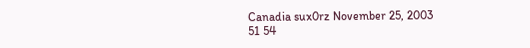Canadia sux0rz November 25, 2003
51 54